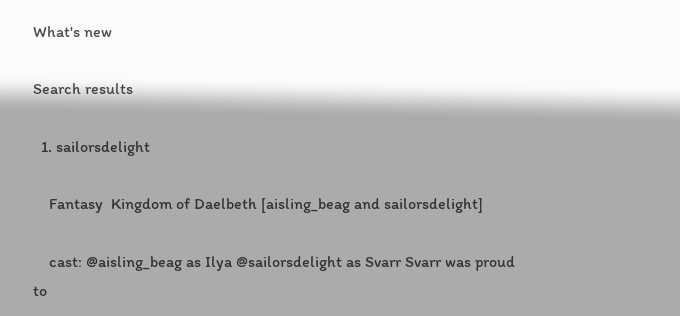What's new

Search results

  1. sailorsdelight

    Fantasy  Kingdom of Daelbeth [aisling_beag and sailorsdelight]

    cast: @aisling_beag as Ilya @sailorsdelight as Svarr Svarr was proud to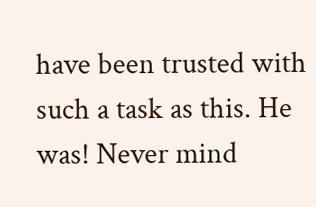have been trusted with such a task as this. He was! Never mind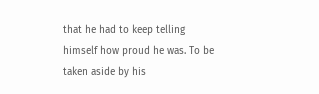that he had to keep telling himself how proud he was. To be taken aside by his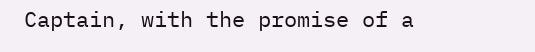Captain, with the promise of a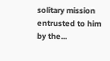solitary mission entrusted to him by the...